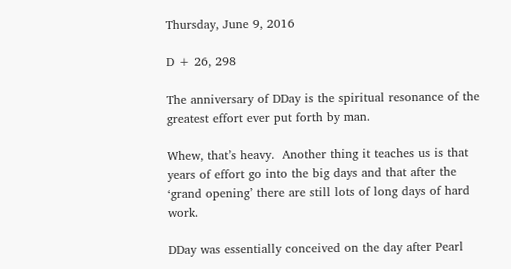Thursday, June 9, 2016

D + 26, 298

The anniversary of DDay is the spiritual resonance of the greatest effort ever put forth by man.

Whew, that’s heavy.  Another thing it teaches us is that years of effort go into the big days and that after the ‘grand opening’ there are still lots of long days of hard work.

DDay was essentially conceived on the day after Pearl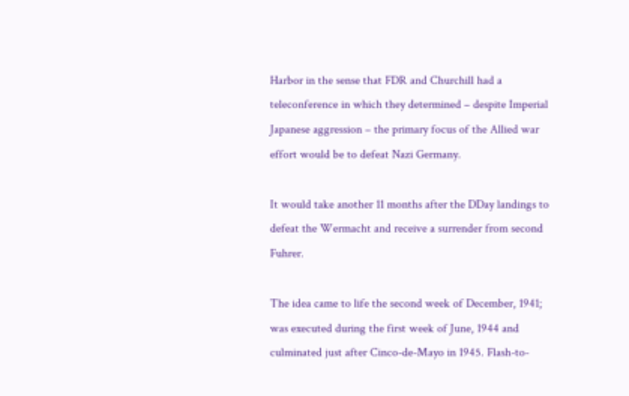Harbor in the sense that FDR and Churchill had a teleconference in which they determined – despite Imperial Japanese aggression – the primary focus of the Allied war effort would be to defeat Nazi Germany.

It would take another 11 months after the DDay landings to defeat the Wermacht and receive a surrender from second Fuhrer.

The idea came to life the second week of December, 1941; was executed during the first week of June, 1944 and culminated just after Cinco-de-Mayo in 1945. Flash-to-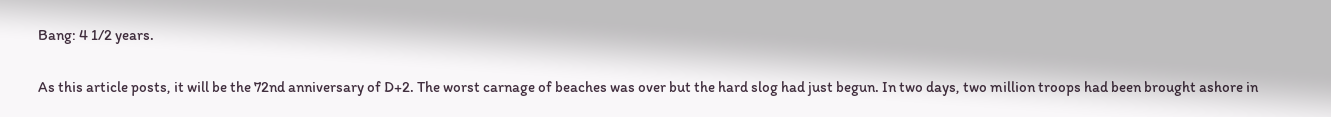Bang: 4 1/2 years.

As this article posts, it will be the 72nd anniversary of D+2. The worst carnage of beaches was over but the hard slog had just begun. In two days, two million troops had been brought ashore in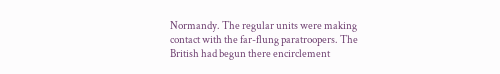Normandy. The regular units were making contact with the far-flung paratroopers. The British had begun there encirclement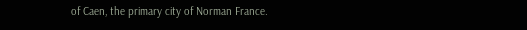of Caen, the primary city of Norman France.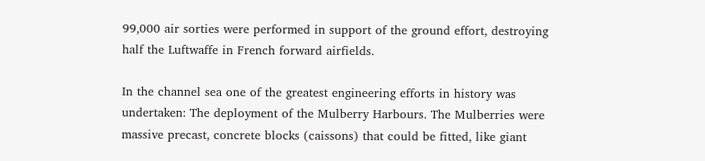99,000 air sorties were performed in support of the ground effort, destroying half the Luftwaffe in French forward airfields.

In the channel sea one of the greatest engineering efforts in history was undertaken: The deployment of the Mulberry Harbours. The Mulberries were massive precast, concrete blocks (caissons) that could be fitted, like giant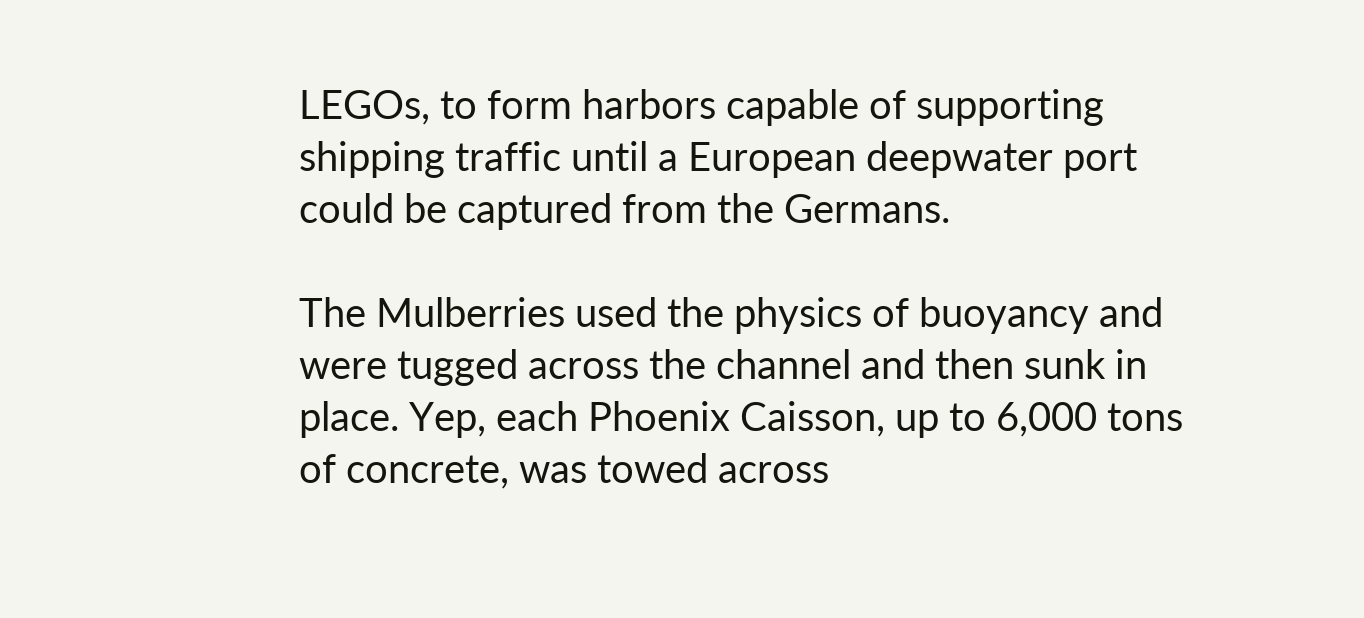LEGOs, to form harbors capable of supporting shipping traffic until a European deepwater port could be captured from the Germans.

The Mulberries used the physics of buoyancy and were tugged across the channel and then sunk in place. Yep, each Phoenix Caisson, up to 6,000 tons of concrete, was towed across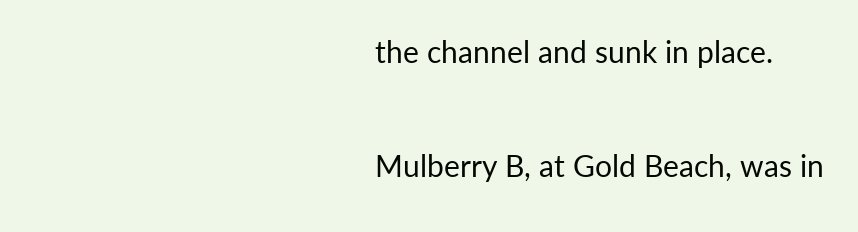the channel and sunk in place.

Mulberry B, at Gold Beach, was in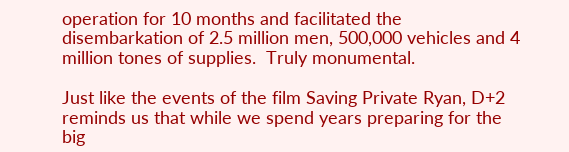operation for 10 months and facilitated the disembarkation of 2.5 million men, 500,000 vehicles and 4 million tones of supplies.  Truly monumental.

Just like the events of the film Saving Private Ryan, D+2 reminds us that while we spend years preparing for the big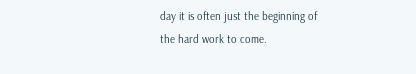day it is often just the beginning of the hard work to come.